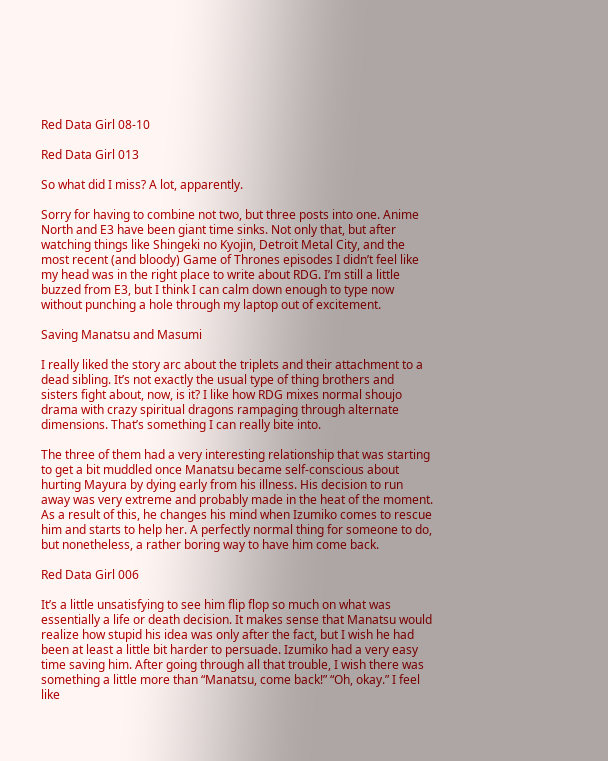Red Data Girl 08-10

Red Data Girl 013

So what did I miss? A lot, apparently.

Sorry for having to combine not two, but three posts into one. Anime North and E3 have been giant time sinks. Not only that, but after watching things like Shingeki no Kyojin, Detroit Metal City, and the most recent (and bloody) Game of Thrones episodes I didn’t feel like my head was in the right place to write about RDG. I’m still a little buzzed from E3, but I think I can calm down enough to type now without punching a hole through my laptop out of excitement.

Saving Manatsu and Masumi

I really liked the story arc about the triplets and their attachment to a dead sibling. It’s not exactly the usual type of thing brothers and sisters fight about, now, is it? I like how RDG mixes normal shoujo drama with crazy spiritual dragons rampaging through alternate dimensions. That’s something I can really bite into.

The three of them had a very interesting relationship that was starting to get a bit muddled once Manatsu became self-conscious about hurting Mayura by dying early from his illness. His decision to run away was very extreme and probably made in the heat of the moment. As a result of this, he changes his mind when Izumiko comes to rescue him and starts to help her. A perfectly normal thing for someone to do, but nonetheless, a rather boring way to have him come back.

Red Data Girl 006

It’s a little unsatisfying to see him flip flop so much on what was essentially a life or death decision. It makes sense that Manatsu would realize how stupid his idea was only after the fact, but I wish he had been at least a little bit harder to persuade. Izumiko had a very easy time saving him. After going through all that trouble, I wish there was something a little more than “Manatsu, come back!” “Oh, okay.” I feel like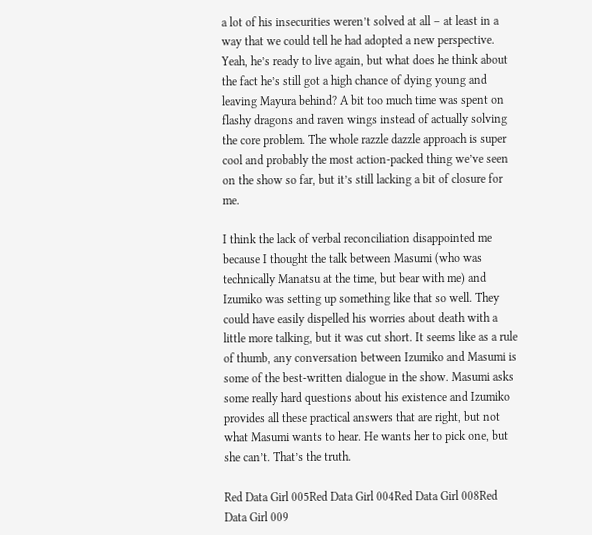a lot of his insecurities weren’t solved at all – at least in a way that we could tell he had adopted a new perspective. Yeah, he’s ready to live again, but what does he think about the fact he’s still got a high chance of dying young and leaving Mayura behind? A bit too much time was spent on flashy dragons and raven wings instead of actually solving the core problem. The whole razzle dazzle approach is super cool and probably the most action-packed thing we’ve seen on the show so far, but it’s still lacking a bit of closure for me.

I think the lack of verbal reconciliation disappointed me because I thought the talk between Masumi (who was technically Manatsu at the time, but bear with me) and Izumiko was setting up something like that so well. They could have easily dispelled his worries about death with a little more talking, but it was cut short. It seems like as a rule of thumb, any conversation between Izumiko and Masumi is some of the best-written dialogue in the show. Masumi asks some really hard questions about his existence and Izumiko provides all these practical answers that are right, but not what Masumi wants to hear. He wants her to pick one, but she can’t. That’s the truth.

Red Data Girl 005Red Data Girl 004Red Data Girl 008Red Data Girl 009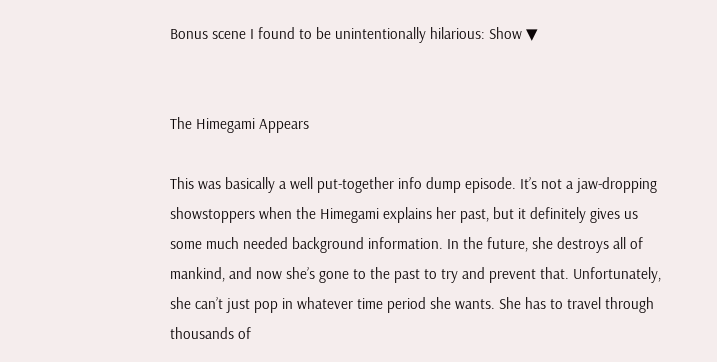Bonus scene I found to be unintentionally hilarious: Show ▼


The Himegami Appears

This was basically a well put-together info dump episode. It’s not a jaw-dropping showstoppers when the Himegami explains her past, but it definitely gives us some much needed background information. In the future, she destroys all of mankind, and now she’s gone to the past to try and prevent that. Unfortunately, she can’t just pop in whatever time period she wants. She has to travel through thousands of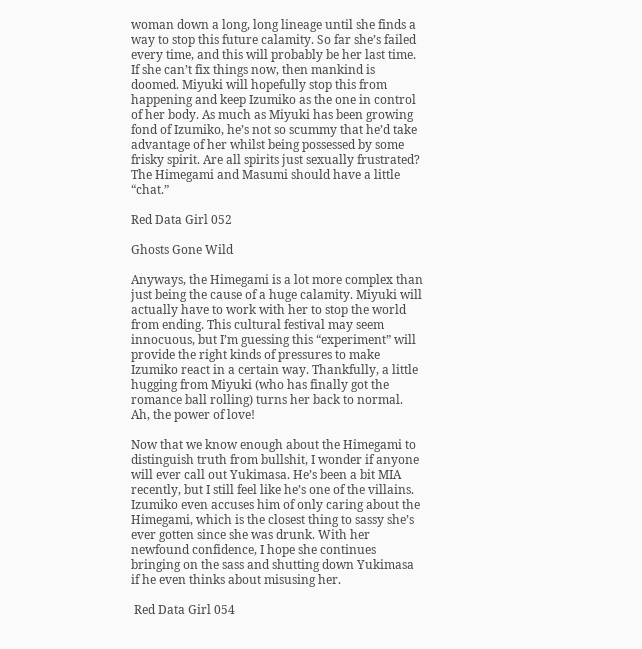woman down a long, long lineage until she finds a way to stop this future calamity. So far she’s failed every time, and this will probably be her last time. If she can’t fix things now, then mankind is doomed. Miyuki will hopefully stop this from happening and keep Izumiko as the one in control of her body. As much as Miyuki has been growing fond of Izumiko, he’s not so scummy that he’d take advantage of her whilst being possessed by some frisky spirit. Are all spirits just sexually frustrated? The Himegami and Masumi should have a little “chat.”

Red Data Girl 052

Ghosts Gone Wild

Anyways, the Himegami is a lot more complex than just being the cause of a huge calamity. Miyuki will actually have to work with her to stop the world from ending. This cultural festival may seem innocuous, but I’m guessing this “experiment” will provide the right kinds of pressures to make Izumiko react in a certain way. Thankfully, a little hugging from Miyuki (who has finally got the romance ball rolling) turns her back to normal. Ah, the power of love!

Now that we know enough about the Himegami to distinguish truth from bullshit, I wonder if anyone will ever call out Yukimasa. He’s been a bit MIA recently, but I still feel like he’s one of the villains. Izumiko even accuses him of only caring about the Himegami, which is the closest thing to sassy she’s ever gotten since she was drunk. With her newfound confidence, I hope she continues bringing on the sass and shutting down Yukimasa if he even thinks about misusing her.

 Red Data Girl 054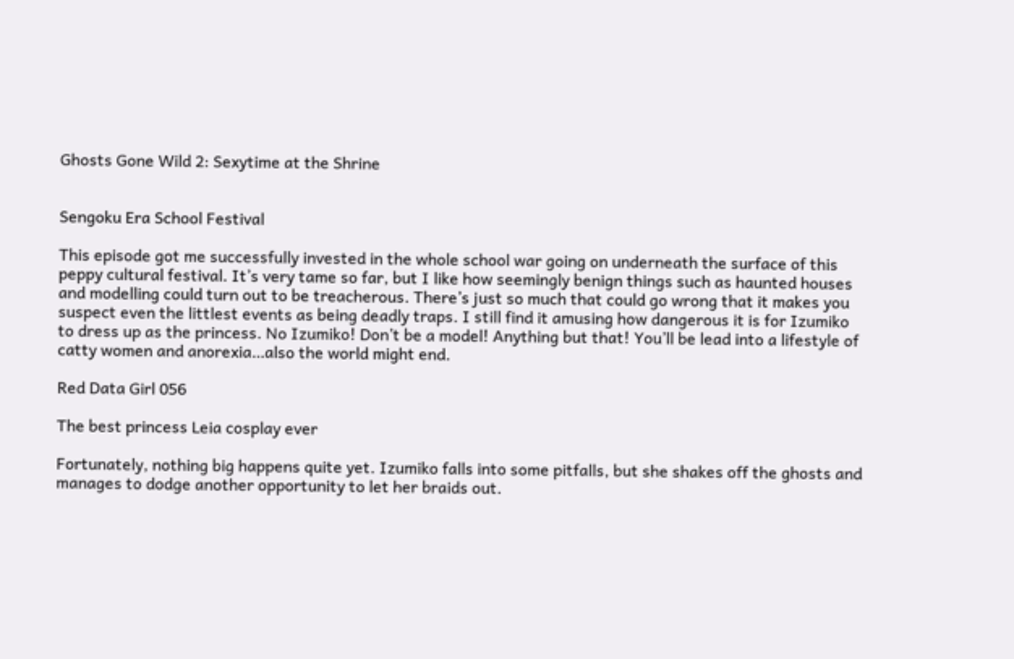Ghosts Gone Wild 2: Sexytime at the Shrine


Sengoku Era School Festival

This episode got me successfully invested in the whole school war going on underneath the surface of this peppy cultural festival. It’s very tame so far, but I like how seemingly benign things such as haunted houses and modelling could turn out to be treacherous. There’s just so much that could go wrong that it makes you suspect even the littlest events as being deadly traps. I still find it amusing how dangerous it is for Izumiko to dress up as the princess. No Izumiko! Don’t be a model! Anything but that! You’ll be lead into a lifestyle of catty women and anorexia…also the world might end.

Red Data Girl 056

The best princess Leia cosplay ever

Fortunately, nothing big happens quite yet. Izumiko falls into some pitfalls, but she shakes off the ghosts and manages to dodge another opportunity to let her braids out.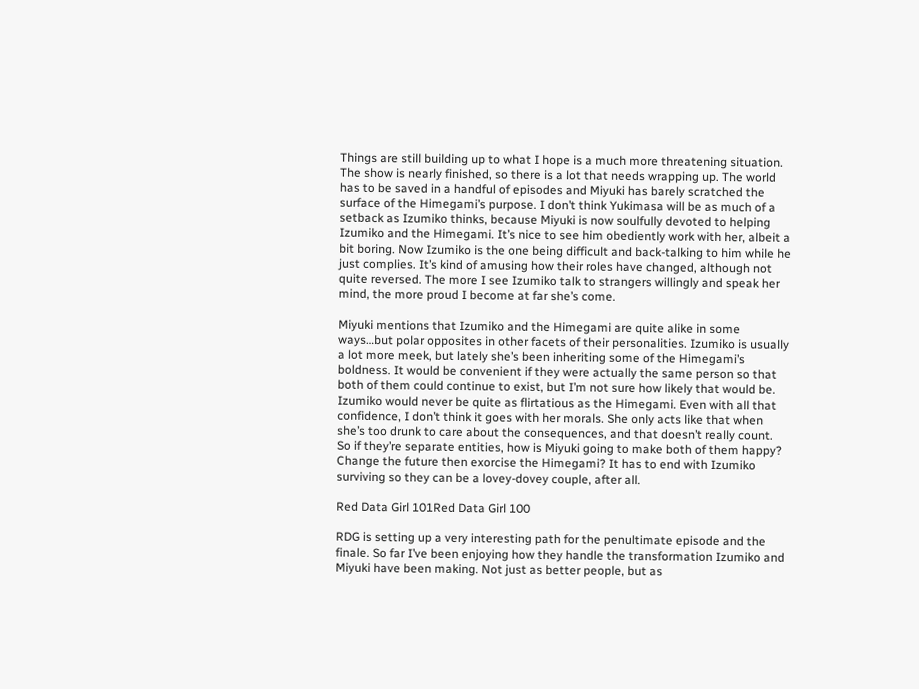Things are still building up to what I hope is a much more threatening situation. The show is nearly finished, so there is a lot that needs wrapping up. The world has to be saved in a handful of episodes and Miyuki has barely scratched the surface of the Himegami’s purpose. I don’t think Yukimasa will be as much of a setback as Izumiko thinks, because Miyuki is now soulfully devoted to helping Izumiko and the Himegami. It’s nice to see him obediently work with her, albeit a bit boring. Now Izumiko is the one being difficult and back-talking to him while he just complies. It’s kind of amusing how their roles have changed, although not quite reversed. The more I see Izumiko talk to strangers willingly and speak her mind, the more proud I become at far she’s come.

Miyuki mentions that Izumiko and the Himegami are quite alike in some ways…but polar opposites in other facets of their personalities. Izumiko is usually a lot more meek, but lately she’s been inheriting some of the Himegami’s boldness. It would be convenient if they were actually the same person so that both of them could continue to exist, but I’m not sure how likely that would be. Izumiko would never be quite as flirtatious as the Himegami. Even with all that confidence, I don’t think it goes with her morals. She only acts like that when she’s too drunk to care about the consequences, and that doesn’t really count. So if they’re separate entities, how is Miyuki going to make both of them happy? Change the future then exorcise the Himegami? It has to end with Izumiko surviving so they can be a lovey-dovey couple, after all.

Red Data Girl 101Red Data Girl 100

RDG is setting up a very interesting path for the penultimate episode and the finale. So far I’ve been enjoying how they handle the transformation Izumiko and Miyuki have been making. Not just as better people, but as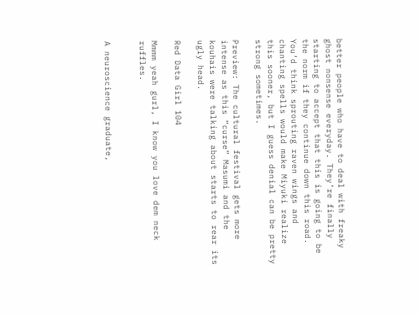better people who have to deal with freaky ghost nonsense everyday. They’re finally starting to accept that this is going to be the norm if they continue down this road. You’d think sprouting raven wings and chanting spells would make Miyuki realize this sooner, but I guess denial can be pretty strong sometimes.

Preview: The cultural festival gets more intense as this “curse” Masumi and the kouhais were talking about starts to rear its ugly head.

Red Data Girl 104

Mmmm yeah gurl, I know you love dem neck ruffles.


A neuroscience graduate,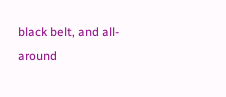black belt, and all-around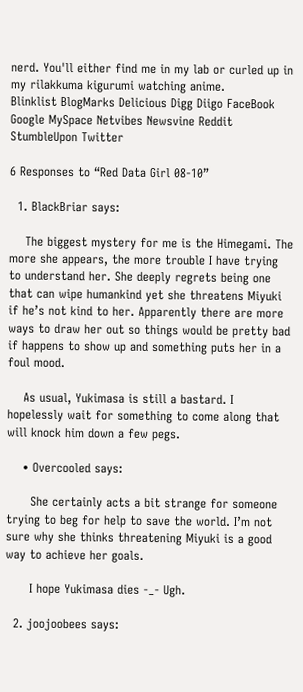nerd. You'll either find me in my lab or curled up in my rilakkuma kigurumi watching anime.
Blinklist BlogMarks Delicious Digg Diigo FaceBook Google MySpace Netvibes Newsvine Reddit StumbleUpon Twitter

6 Responses to “Red Data Girl 08-10”

  1. BlackBriar says:

    The biggest mystery for me is the Himegami. The more she appears, the more trouble I have trying to understand her. She deeply regrets being one that can wipe humankind yet she threatens Miyuki if he’s not kind to her. Apparently there are more ways to draw her out so things would be pretty bad if happens to show up and something puts her in a foul mood.

    As usual, Yukimasa is still a bastard. I hopelessly wait for something to come along that will knock him down a few pegs.

    • Overcooled says:

      She certainly acts a bit strange for someone trying to beg for help to save the world. I’m not sure why she thinks threatening Miyuki is a good way to achieve her goals.

      I hope Yukimasa dies -_- Ugh.

  2. joojoobees says: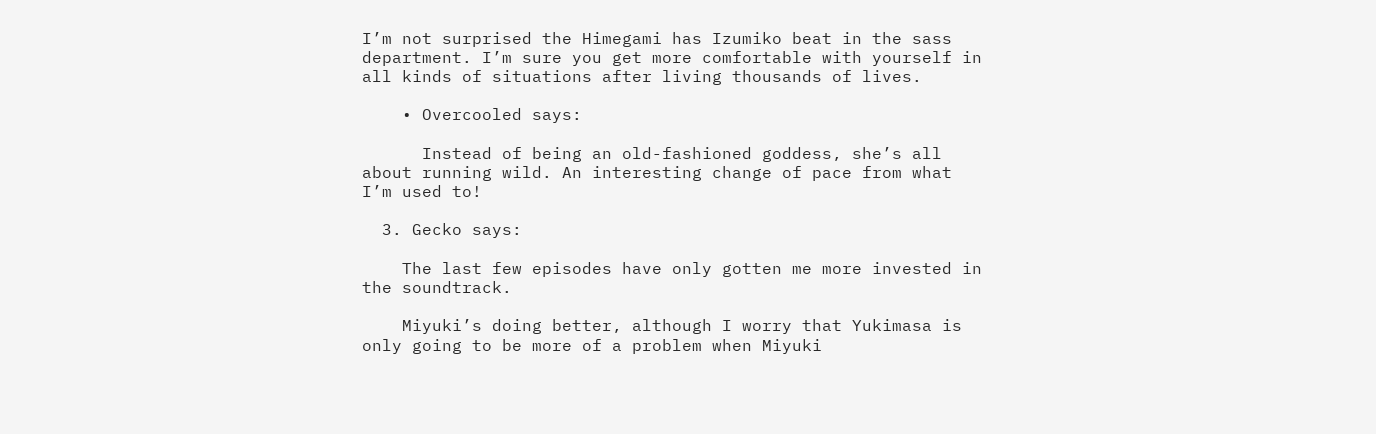I’m not surprised the Himegami has Izumiko beat in the sass department. I’m sure you get more comfortable with yourself in all kinds of situations after living thousands of lives.

    • Overcooled says:

      Instead of being an old-fashioned goddess, she’s all about running wild. An interesting change of pace from what I’m used to!

  3. Gecko says:

    The last few episodes have only gotten me more invested in the soundtrack.

    Miyuki’s doing better, although I worry that Yukimasa is only going to be more of a problem when Miyuki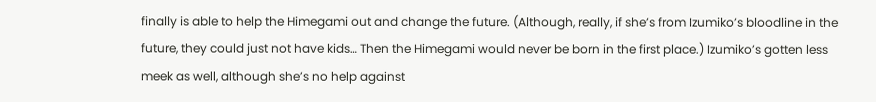finally is able to help the Himegami out and change the future. (Although, really, if she’s from Izumiko’s bloodline in the future, they could just not have kids… Then the Himegami would never be born in the first place.) Izumiko’s gotten less meek as well, although she’s no help against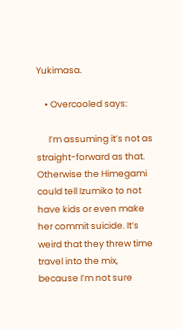Yukimasa.

    • Overcooled says:

      I’m assuming it’s not as straight-forward as that. Otherwise the Himegami could tell Izumiko to not have kids or even make her commit suicide. It’s weird that they threw time travel into the mix, because I’m not sure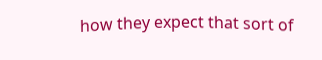how they expect that sort of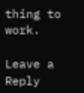thing to work.

Leave a Reply